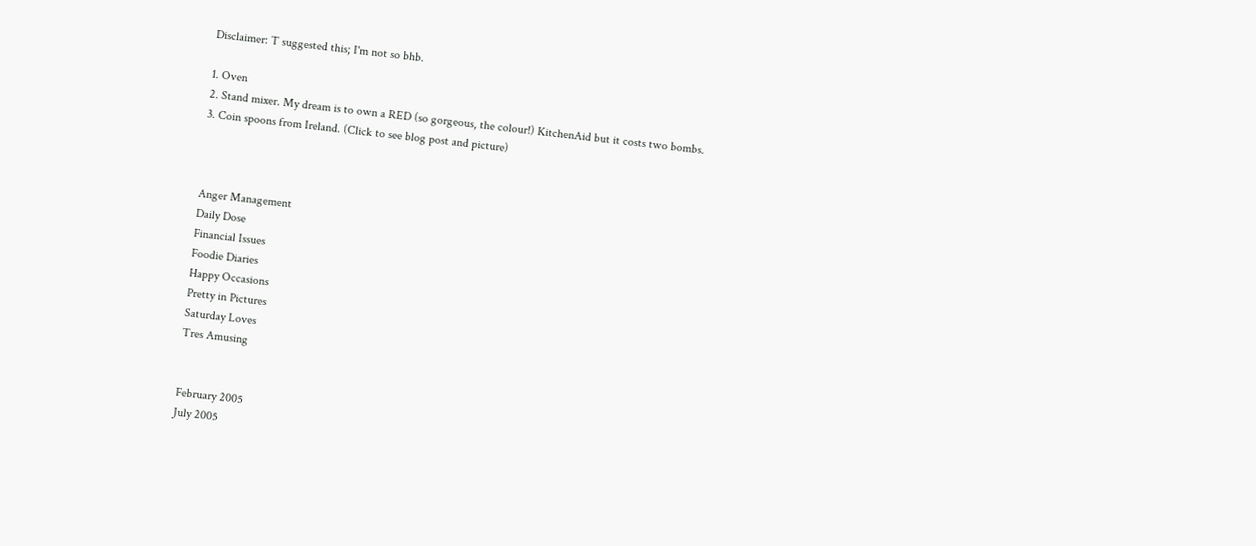Disclaimer: T suggested this; I'm not so bhb.

1. Oven
2. Stand mixer. My dream is to own a RED (so gorgeous, the colour!) KitchenAid but it costs two bombs.
3. Coin spoons from Ireland. (Click to see blog post and picture)



Anger Management
Daily Dose
Financial Issues
Foodie Diaries
Happy Occasions
Pretty in Pictures
Saturday Loves
Tres Amusing


February 2005
July 2005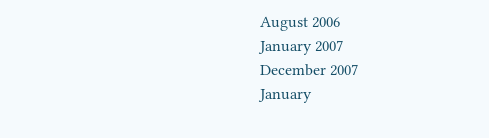August 2006
January 2007
December 2007
January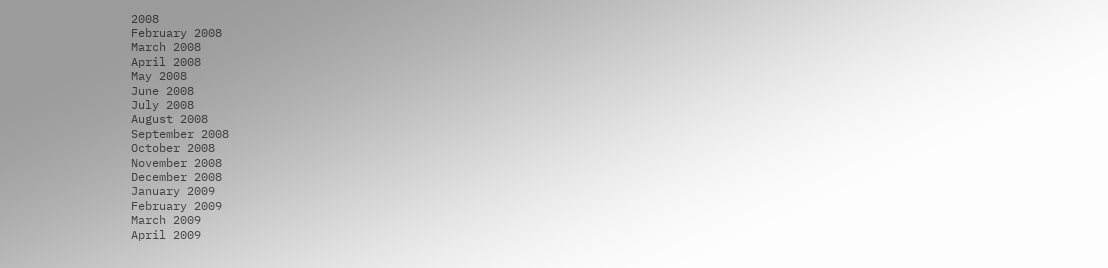2008
February 2008
March 2008
April 2008
May 2008
June 2008
July 2008
August 2008
September 2008
October 2008
November 2008
December 2008
January 2009
February 2009
March 2009
April 2009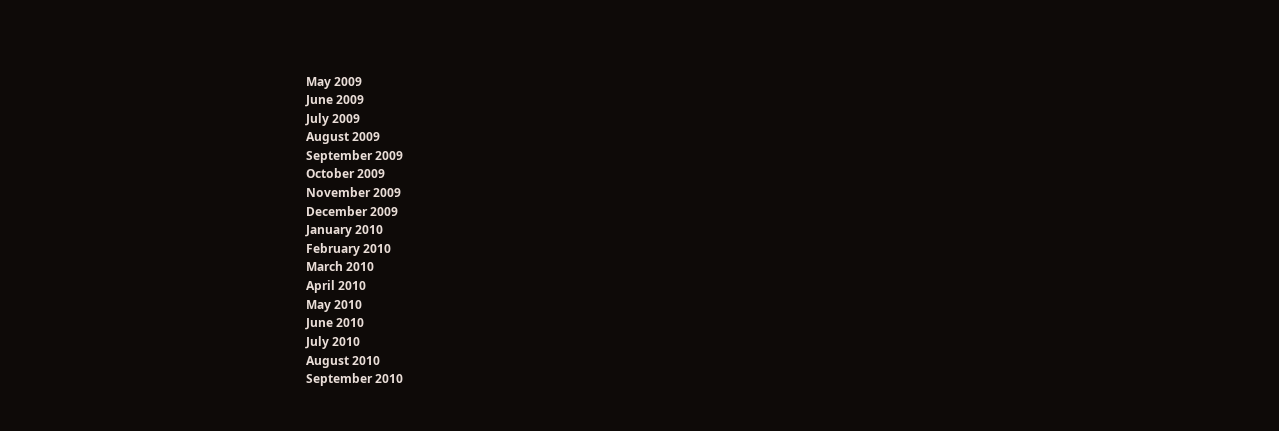May 2009
June 2009
July 2009
August 2009
September 2009
October 2009
November 2009
December 2009
January 2010
February 2010
March 2010
April 2010
May 2010
June 2010
July 2010
August 2010
September 2010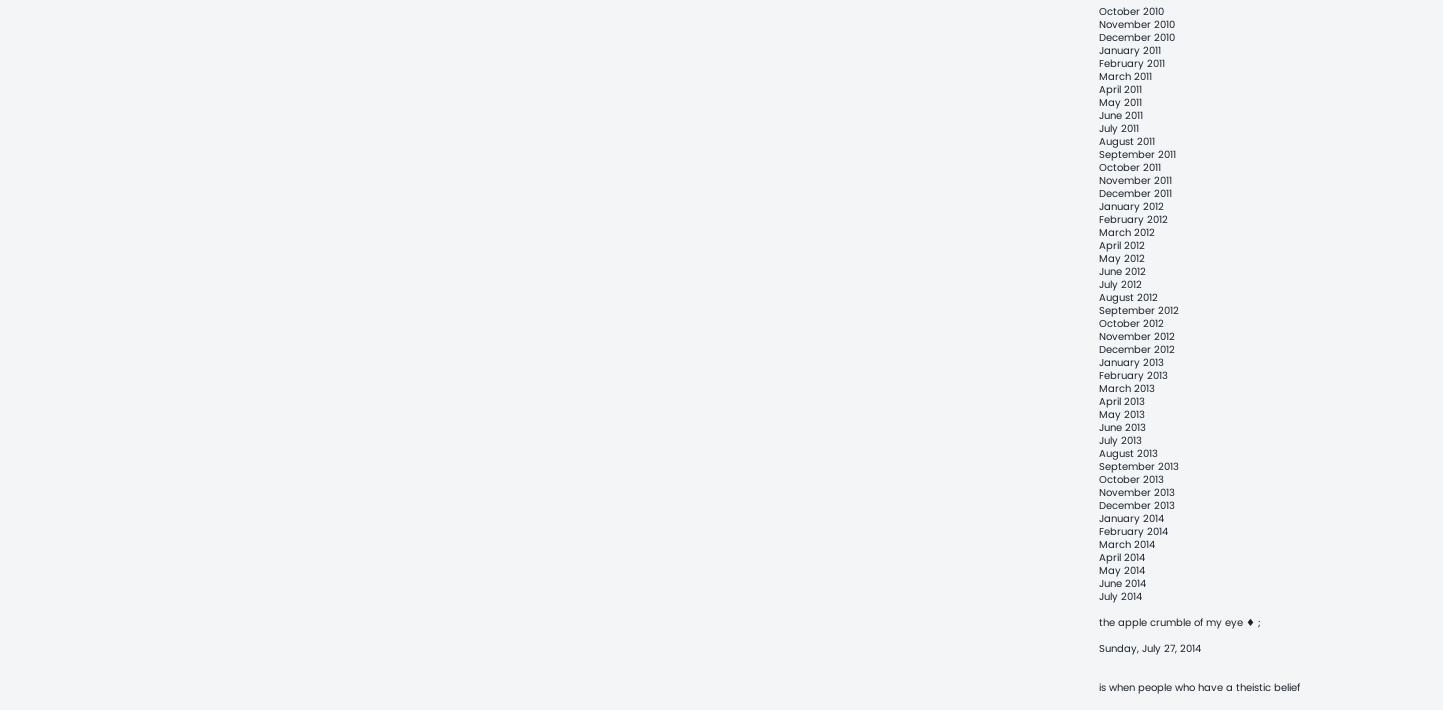October 2010
November 2010
December 2010
January 2011
February 2011
March 2011
April 2011
May 2011
June 2011
July 2011
August 2011
September 2011
October 2011
November 2011
December 2011
January 2012
February 2012
March 2012
April 2012
May 2012
June 2012
July 2012
August 2012
September 2012
October 2012
November 2012
December 2012
January 2013
February 2013
March 2013
April 2013
May 2013
June 2013
July 2013
August 2013
September 2013
October 2013
November 2013
December 2013
January 2014
February 2014
March 2014
April 2014
May 2014
June 2014
July 2014

the apple crumble of my eye ♦ ;

Sunday, July 27, 2014


is when people who have a theistic belief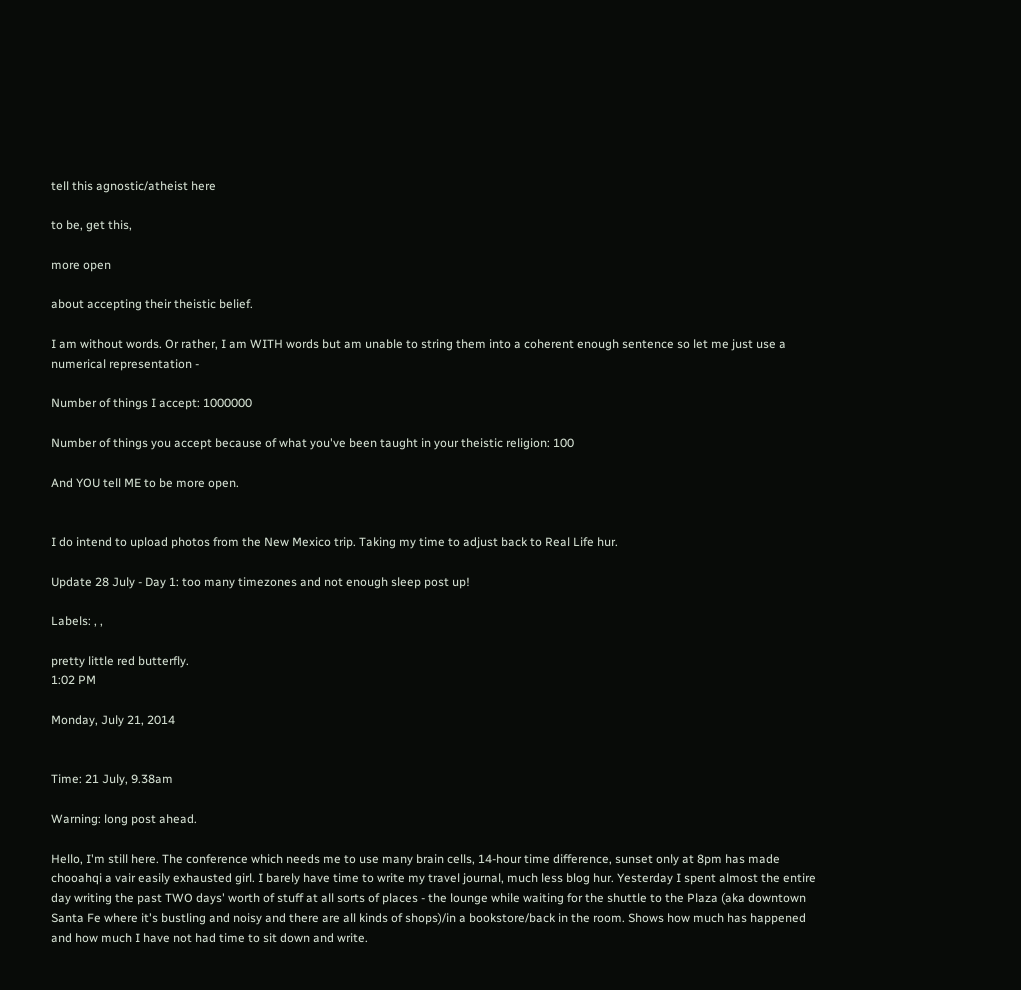tell this agnostic/atheist here

to be, get this,

more open

about accepting their theistic belief.

I am without words. Or rather, I am WITH words but am unable to string them into a coherent enough sentence so let me just use a numerical representation -

Number of things I accept: 1000000

Number of things you accept because of what you've been taught in your theistic religion: 100

And YOU tell ME to be more open.


I do intend to upload photos from the New Mexico trip. Taking my time to adjust back to Real Life hur.

Update 28 July - Day 1: too many timezones and not enough sleep post up!

Labels: , ,

pretty little red butterfly.
1:02 PM

Monday, July 21, 2014


Time: 21 July, 9.38am

Warning: long post ahead.

Hello, I'm still here. The conference which needs me to use many brain cells, 14-hour time difference, sunset only at 8pm has made chooahqi a vair easily exhausted girl. I barely have time to write my travel journal, much less blog hur. Yesterday I spent almost the entire day writing the past TWO days' worth of stuff at all sorts of places - the lounge while waiting for the shuttle to the Plaza (aka downtown Santa Fe where it's bustling and noisy and there are all kinds of shops)/in a bookstore/back in the room. Shows how much has happened and how much I have not had time to sit down and write.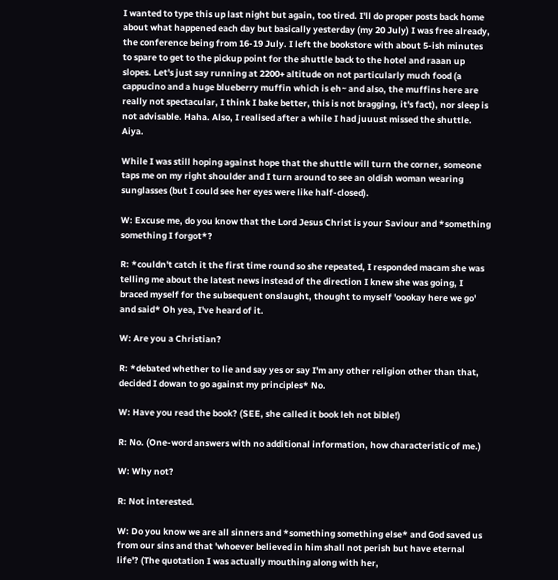I wanted to type this up last night but again, too tired. I'll do proper posts back home about what happened each day but basically yesterday (my 20 July) I was free already, the conference being from 16-19 July. I left the bookstore with about 5-ish minutes to spare to get to the pickup point for the shuttle back to the hotel and raaan up slopes. Let's just say running at 2200+ altitude on not particularly much food (a cappucino and a huge blueberry muffin which is eh~ and also, the muffins here are really not spectacular, I think I bake better, this is not bragging, it's fact), nor sleep is not advisable. Haha. Also, I realised after a while I had juuust missed the shuttle. Aiya.

While I was still hoping against hope that the shuttle will turn the corner, someone taps me on my right shoulder and I turn around to see an oldish woman wearing sunglasses (but I could see her eyes were like half-closed).

W: Excuse me, do you know that the Lord Jesus Christ is your Saviour and *something something I forgot*?

R: *couldn't catch it the first time round so she repeated, I responded macam she was telling me about the latest news instead of the direction I knew she was going, I braced myself for the subsequent onslaught, thought to myself 'oookay here we go' and said* Oh yea, I've heard of it.

W: Are you a Christian?

R: *debated whether to lie and say yes or say I'm any other religion other than that, decided I dowan to go against my principles* No.

W: Have you read the book? (SEE, she called it book leh not bible!)

R: No. (One-word answers with no additional information, how characteristic of me.)

W: Why not?

R: Not interested.

W: Do you know we are all sinners and *something something else* and God saved us from our sins and that 'whoever believed in him shall not perish but have eternal life'? (The quotation I was actually mouthing along with her,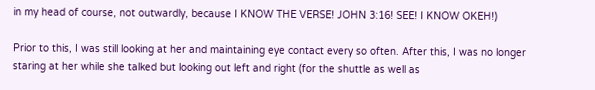in my head of course, not outwardly, because I KNOW THE VERSE! JOHN 3:16! SEE! I KNOW OKEH!)

Prior to this, I was still looking at her and maintaining eye contact every so often. After this, I was no longer staring at her while she talked but looking out left and right (for the shuttle as well as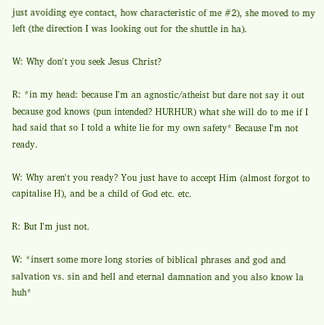just avoiding eye contact, how characteristic of me #2), she moved to my left (the direction I was looking out for the shuttle in ha).

W: Why don't you seek Jesus Christ?

R: *in my head: because I'm an agnostic/atheist but dare not say it out because god knows (pun intended? HURHUR) what she will do to me if I had said that so I told a white lie for my own safety* Because I'm not ready.

W: Why aren't you ready? You just have to accept Him (almost forgot to capitalise H), and be a child of God etc. etc.

R: But I'm just not.

W: *insert some more long stories of biblical phrases and god and salvation vs. sin and hell and eternal damnation and you also know la huh*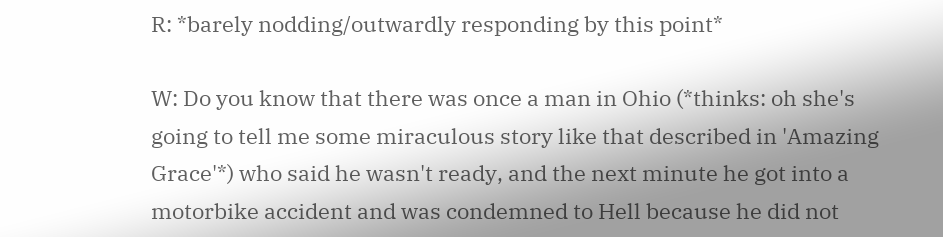R: *barely nodding/outwardly responding by this point*

W: Do you know that there was once a man in Ohio (*thinks: oh she's going to tell me some miraculous story like that described in 'Amazing Grace'*) who said he wasn't ready, and the next minute he got into a motorbike accident and was condemned to Hell because he did not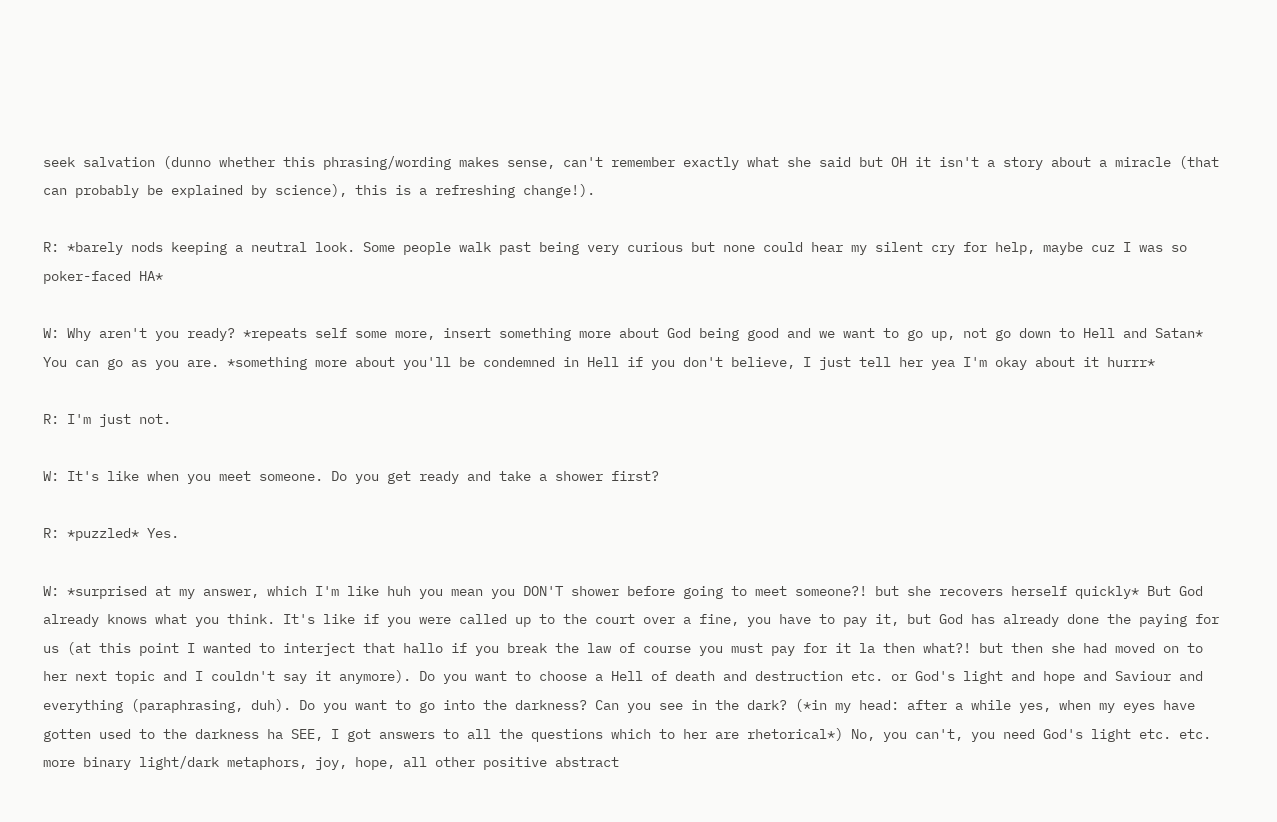seek salvation (dunno whether this phrasing/wording makes sense, can't remember exactly what she said but OH it isn't a story about a miracle (that can probably be explained by science), this is a refreshing change!).

R: *barely nods keeping a neutral look. Some people walk past being very curious but none could hear my silent cry for help, maybe cuz I was so poker-faced HA*

W: Why aren't you ready? *repeats self some more, insert something more about God being good and we want to go up, not go down to Hell and Satan* You can go as you are. *something more about you'll be condemned in Hell if you don't believe, I just tell her yea I'm okay about it hurrr*

R: I'm just not.

W: It's like when you meet someone. Do you get ready and take a shower first?

R: *puzzled* Yes.

W: *surprised at my answer, which I'm like huh you mean you DON'T shower before going to meet someone?! but she recovers herself quickly* But God already knows what you think. It's like if you were called up to the court over a fine, you have to pay it, but God has already done the paying for us (at this point I wanted to interject that hallo if you break the law of course you must pay for it la then what?! but then she had moved on to her next topic and I couldn't say it anymore). Do you want to choose a Hell of death and destruction etc. or God's light and hope and Saviour and everything (paraphrasing, duh). Do you want to go into the darkness? Can you see in the dark? (*in my head: after a while yes, when my eyes have gotten used to the darkness ha SEE, I got answers to all the questions which to her are rhetorical*) No, you can't, you need God's light etc. etc. more binary light/dark metaphors, joy, hope, all other positive abstract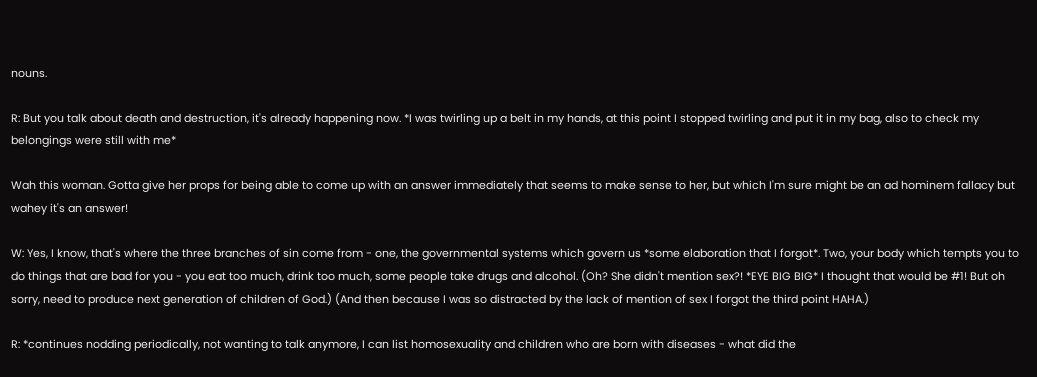nouns.

R: But you talk about death and destruction, it's already happening now. *I was twirling up a belt in my hands, at this point I stopped twirling and put it in my bag, also to check my belongings were still with me*

Wah this woman. Gotta give her props for being able to come up with an answer immediately that seems to make sense to her, but which I'm sure might be an ad hominem fallacy but wahey it's an answer!

W: Yes, I know, that's where the three branches of sin come from - one, the governmental systems which govern us *some elaboration that I forgot*. Two, your body which tempts you to do things that are bad for you - you eat too much, drink too much, some people take drugs and alcohol. (Oh? She didn't mention sex?! *EYE BIG BIG* I thought that would be #1! But oh sorry, need to produce next generation of children of God.) (And then because I was so distracted by the lack of mention of sex I forgot the third point HAHA.)

R: *continues nodding periodically, not wanting to talk anymore, I can list homosexuality and children who are born with diseases - what did the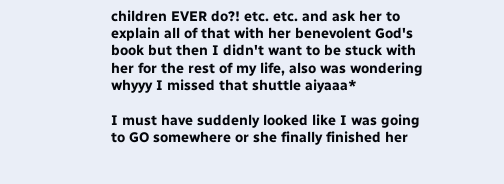children EVER do?! etc. etc. and ask her to explain all of that with her benevolent God's book but then I didn't want to be stuck with her for the rest of my life, also was wondering whyyy I missed that shuttle aiyaaa*

I must have suddenly looked like I was going to GO somewhere or she finally finished her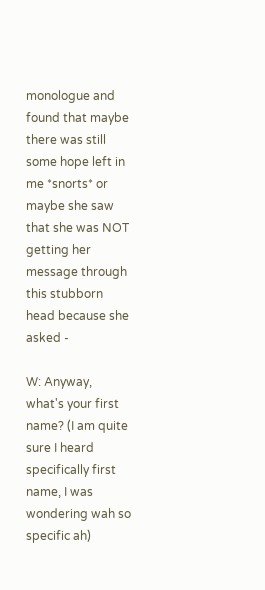monologue and found that maybe there was still some hope left in me *snorts* or maybe she saw that she was NOT getting her message through this stubborn head because she asked -

W: Anyway, what's your first name? (I am quite sure I heard specifically first name, I was wondering wah so specific ah)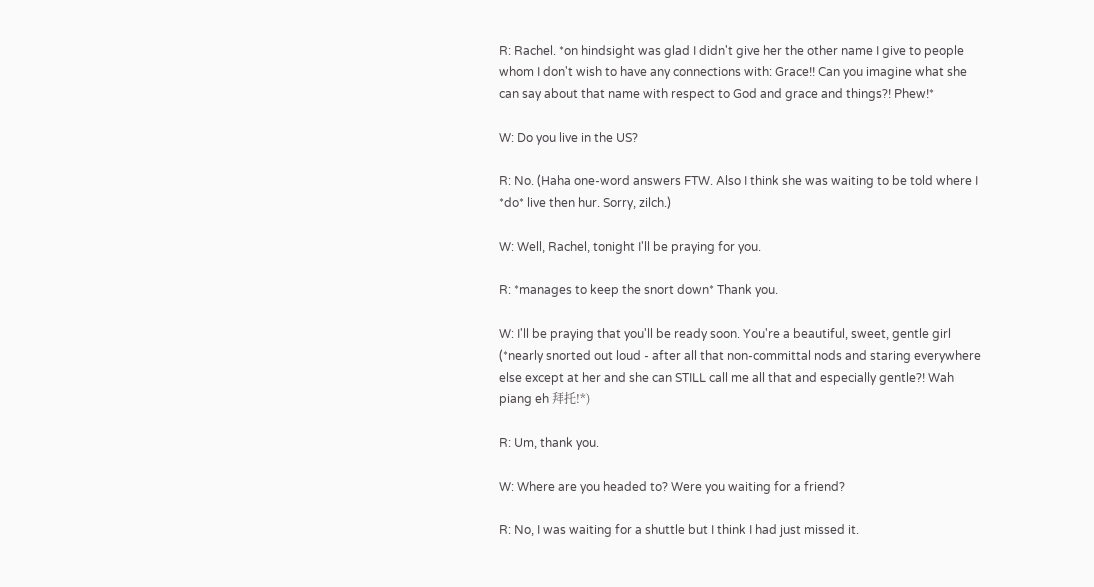R: Rachel. *on hindsight was glad I didn't give her the other name I give to people whom I don't wish to have any connections with: Grace!! Can you imagine what she can say about that name with respect to God and grace and things?! Phew!*

W: Do you live in the US?

R: No. (Haha one-word answers FTW. Also I think she was waiting to be told where I *do* live then hur. Sorry, zilch.)

W: Well, Rachel, tonight I'll be praying for you.

R: *manages to keep the snort down* Thank you.

W: I'll be praying that you'll be ready soon. You're a beautiful, sweet, gentle girl (*nearly snorted out loud - after all that non-committal nods and staring everywhere else except at her and she can STILL call me all that and especially gentle?! Wah piang eh 拜托!*)

R: Um, thank you.

W: Where are you headed to? Were you waiting for a friend?

R: No, I was waiting for a shuttle but I think I had just missed it.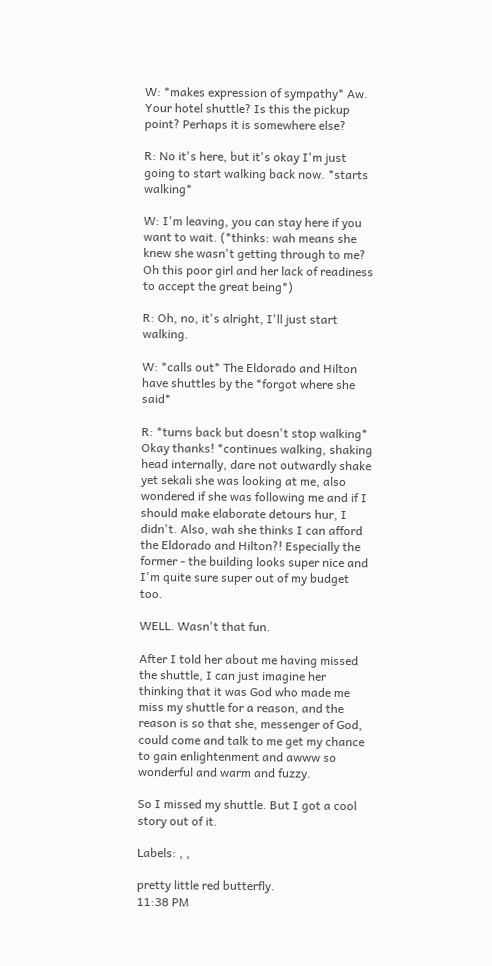W: *makes expression of sympathy* Aw. Your hotel shuttle? Is this the pickup point? Perhaps it is somewhere else?

R: No it's here, but it's okay I'm just going to start walking back now. *starts walking*

W: I'm leaving, you can stay here if you want to wait. (*thinks: wah means she knew she wasn't getting through to me? Oh this poor girl and her lack of readiness to accept the great being*)

R: Oh, no, it's alright, I'll just start walking.

W: *calls out* The Eldorado and Hilton have shuttles by the *forgot where she said*

R: *turns back but doesn't stop walking* Okay thanks! *continues walking, shaking head internally, dare not outwardly shake yet sekali she was looking at me, also wondered if she was following me and if I should make elaborate detours hur, I didn't. Also, wah she thinks I can afford the Eldorado and Hilton?! Especially the former - the building looks super nice and I'm quite sure super out of my budget too.

WELL. Wasn't that fun.

After I told her about me having missed the shuttle, I can just imagine her thinking that it was God who made me miss my shuttle for a reason, and the reason is so that she, messenger of God, could come and talk to me get my chance to gain enlightenment and awww so wonderful and warm and fuzzy.

So I missed my shuttle. But I got a cool story out of it.

Labels: , ,

pretty little red butterfly.
11:38 PM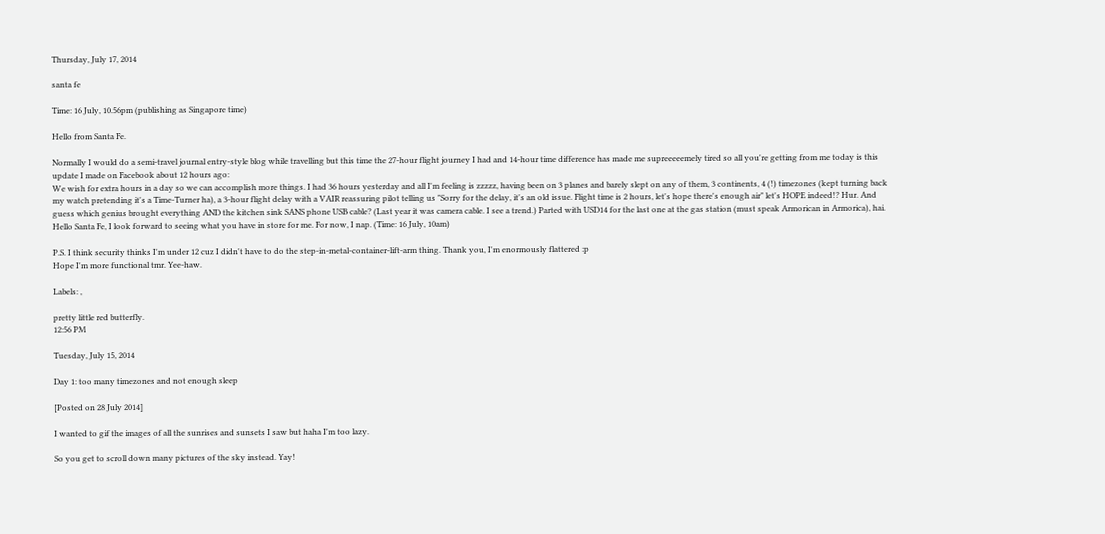Thursday, July 17, 2014

santa fe

Time: 16 July, 10.56pm (publishing as Singapore time)

Hello from Santa Fe.

Normally I would do a semi-travel journal entry-style blog while travelling but this time the 27-hour flight journey I had and 14-hour time difference has made me supreeeeemely tired so all you're getting from me today is this update I made on Facebook about 12 hours ago:
We wish for extra hours in a day so we can accomplish more things. I had 36 hours yesterday and all I'm feeling is zzzzz, having been on 3 planes and barely slept on any of them, 3 continents, 4 (!) timezones (kept turning back my watch pretending it's a Time-Turner ha), a 3-hour flight delay with a VAIR reassuring pilot telling us "Sorry for the delay, it's an old issue. Flight time is 2 hours, let's hope there's enough air" let's HOPE indeed!? Hur. And guess which genius brought everything AND the kitchen sink SANS phone USB cable? (Last year it was camera cable. I see a trend.) Parted with USD14 for the last one at the gas station (must speak Armorican in Armorica), hai. Hello Santa Fe, I look forward to seeing what you have in store for me. For now, I nap. (Time: 16 July, 10am)

P.S. I think security thinks I'm under 12 cuz I didn't have to do the step-in-metal-container-lift-arm thing. Thank you, I'm enormously flattered :p
Hope I'm more functional tmr. Yee-haw.

Labels: ,

pretty little red butterfly.
12:56 PM

Tuesday, July 15, 2014

Day 1: too many timezones and not enough sleep

[Posted on 28 July 2014]

I wanted to gif the images of all the sunrises and sunsets I saw but haha I'm too lazy.

So you get to scroll down many pictures of the sky instead. Yay!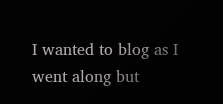I wanted to blog as I went along but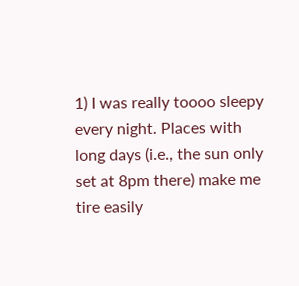1) I was really toooo sleepy every night. Places with long days (i.e., the sun only set at 8pm there) make me tire easily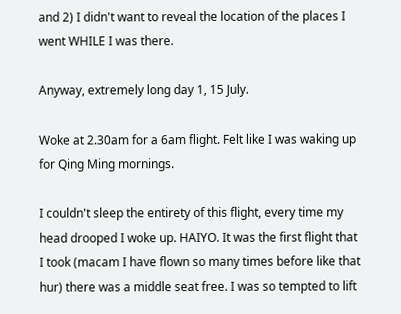and 2) I didn't want to reveal the location of the places I went WHILE I was there.

Anyway, extremely long day 1, 15 July.

Woke at 2.30am for a 6am flight. Felt like I was waking up for Qing Ming mornings.

I couldn't sleep the entirety of this flight, every time my head drooped I woke up. HAIYO. It was the first flight that I took (macam I have flown so many times before like that hur) there was a middle seat free. I was so tempted to lift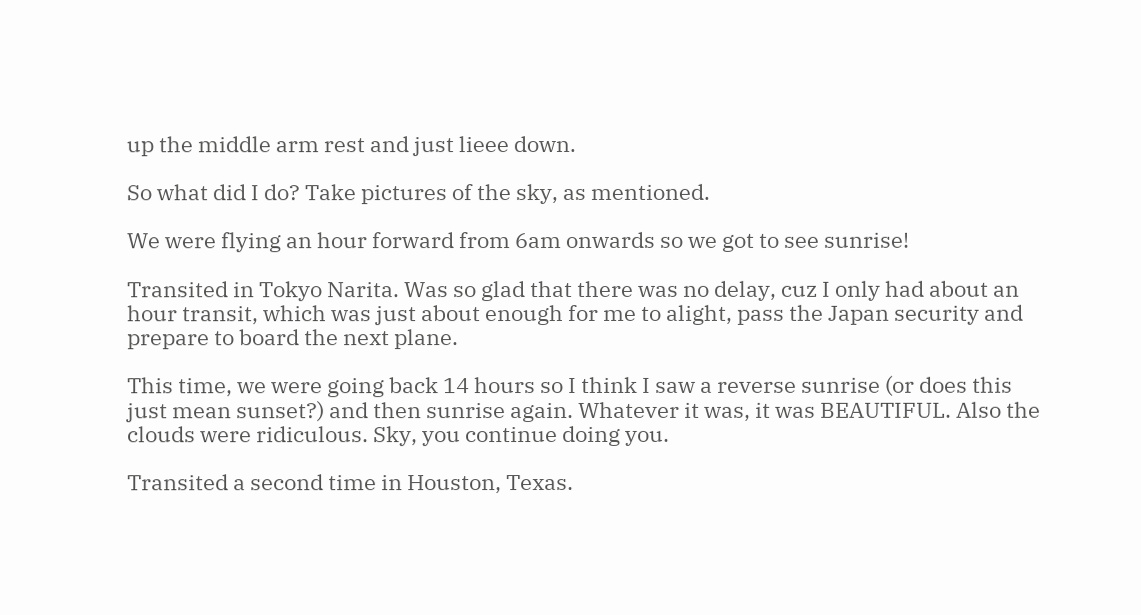up the middle arm rest and just lieee down.

So what did I do? Take pictures of the sky, as mentioned.

We were flying an hour forward from 6am onwards so we got to see sunrise!

Transited in Tokyo Narita. Was so glad that there was no delay, cuz I only had about an hour transit, which was just about enough for me to alight, pass the Japan security and prepare to board the next plane.

This time, we were going back 14 hours so I think I saw a reverse sunrise (or does this just mean sunset?) and then sunrise again. Whatever it was, it was BEAUTIFUL. Also the clouds were ridiculous. Sky, you continue doing you.

Transited a second time in Houston, Texas.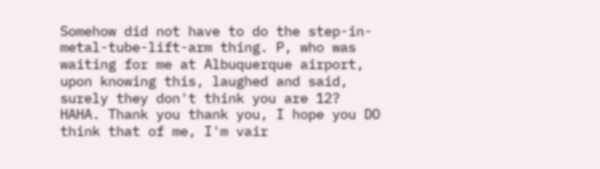Somehow did not have to do the step-in-metal-tube-lift-arm thing. P, who was waiting for me at Albuquerque airport, upon knowing this, laughed and said, surely they don't think you are 12? HAHA. Thank you thank you, I hope you DO think that of me, I'm vair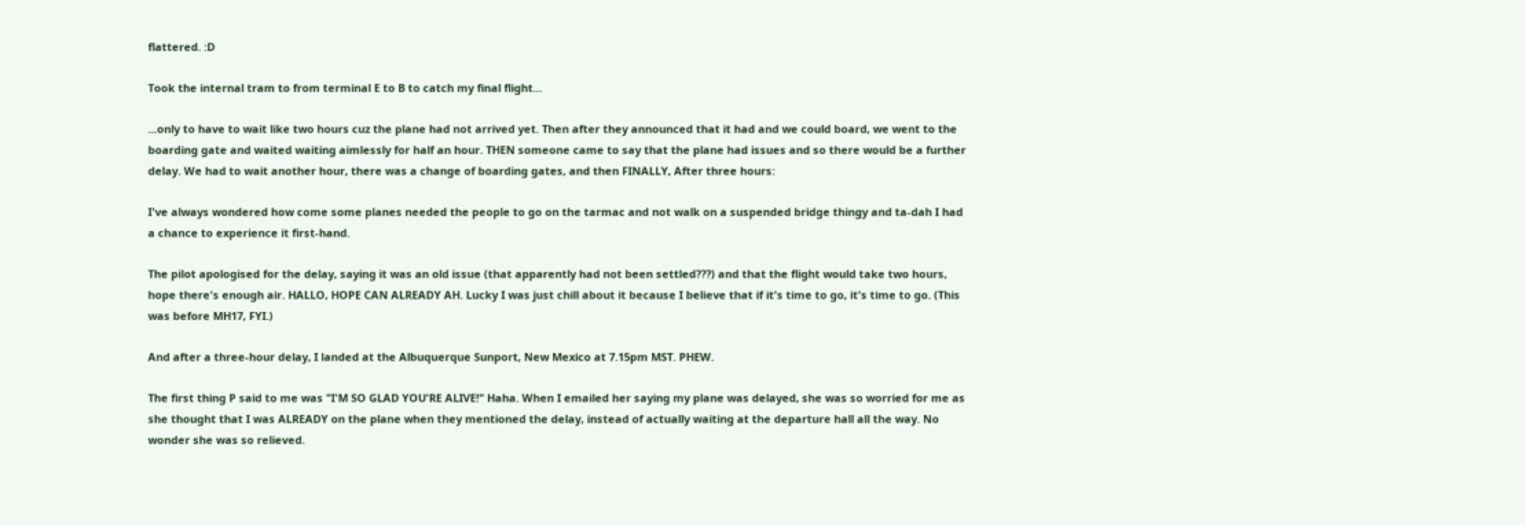flattered. :D

Took the internal tram to from terminal E to B to catch my final flight...

...only to have to wait like two hours cuz the plane had not arrived yet. Then after they announced that it had and we could board, we went to the boarding gate and waited waiting aimlessly for half an hour. THEN someone came to say that the plane had issues and so there would be a further delay. We had to wait another hour, there was a change of boarding gates, and then FINALLY, After three hours:

I've always wondered how come some planes needed the people to go on the tarmac and not walk on a suspended bridge thingy and ta-dah I had a chance to experience it first-hand.

The pilot apologised for the delay, saying it was an old issue (that apparently had not been settled???) and that the flight would take two hours, hope there's enough air. HALLO, HOPE CAN ALREADY AH. Lucky I was just chill about it because I believe that if it's time to go, it's time to go. (This was before MH17, FYI.)

And after a three-hour delay, I landed at the Albuquerque Sunport, New Mexico at 7.15pm MST. PHEW.

The first thing P said to me was "I'M SO GLAD YOU'RE ALIVE!" Haha. When I emailed her saying my plane was delayed, she was so worried for me as she thought that I was ALREADY on the plane when they mentioned the delay, instead of actually waiting at the departure hall all the way. No wonder she was so relieved.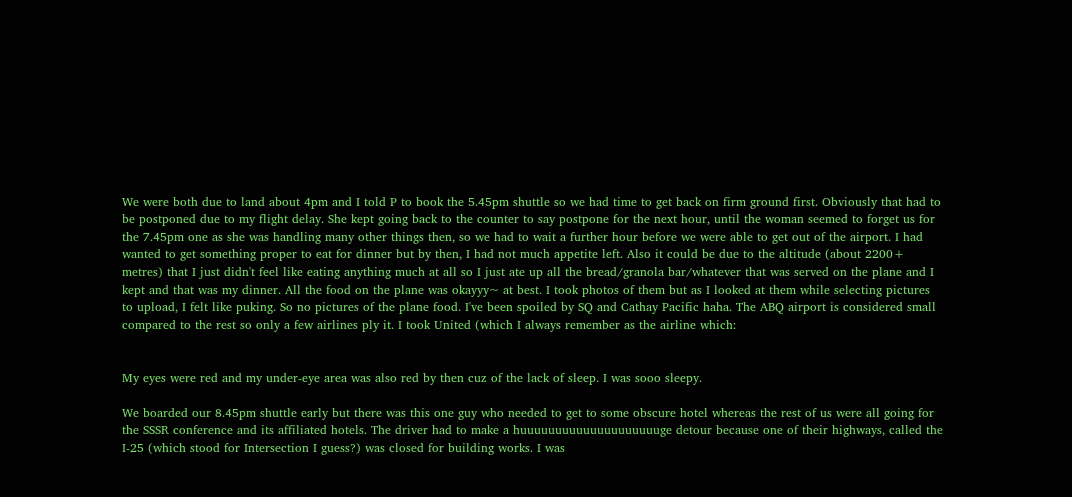We were both due to land about 4pm and I told P to book the 5.45pm shuttle so we had time to get back on firm ground first. Obviously that had to be postponed due to my flight delay. She kept going back to the counter to say postpone for the next hour, until the woman seemed to forget us for the 7.45pm one as she was handling many other things then, so we had to wait a further hour before we were able to get out of the airport. I had wanted to get something proper to eat for dinner but by then, I had not much appetite left. Also it could be due to the altitude (about 2200+ metres) that I just didn't feel like eating anything much at all so I just ate up all the bread/granola bar/whatever that was served on the plane and I kept and that was my dinner. All the food on the plane was okayyy~ at best. I took photos of them but as I looked at them while selecting pictures to upload, I felt like puking. So no pictures of the plane food. I've been spoiled by SQ and Cathay Pacific haha. The ABQ airport is considered small compared to the rest so only a few airlines ply it. I took United (which I always remember as the airline which:


My eyes were red and my under-eye area was also red by then cuz of the lack of sleep. I was sooo sleepy.

We boarded our 8.45pm shuttle early but there was this one guy who needed to get to some obscure hotel whereas the rest of us were all going for the SSSR conference and its affiliated hotels. The driver had to make a huuuuuuuuuuuuuuuuuuuuge detour because one of their highways, called the I-25 (which stood for Intersection I guess?) was closed for building works. I was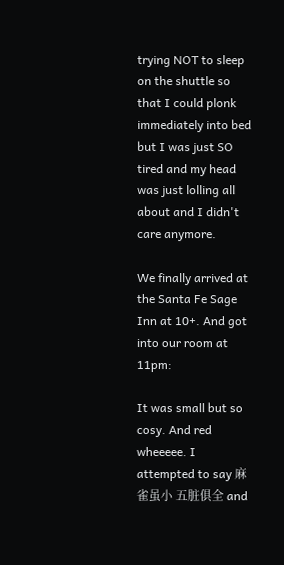trying NOT to sleep on the shuttle so that I could plonk immediately into bed but I was just SO tired and my head was just lolling all about and I didn't care anymore.

We finally arrived at the Santa Fe Sage Inn at 10+. And got into our room at 11pm:

It was small but so cosy. And red wheeeee. I attempted to say 麻雀虽小 五脏俱全 and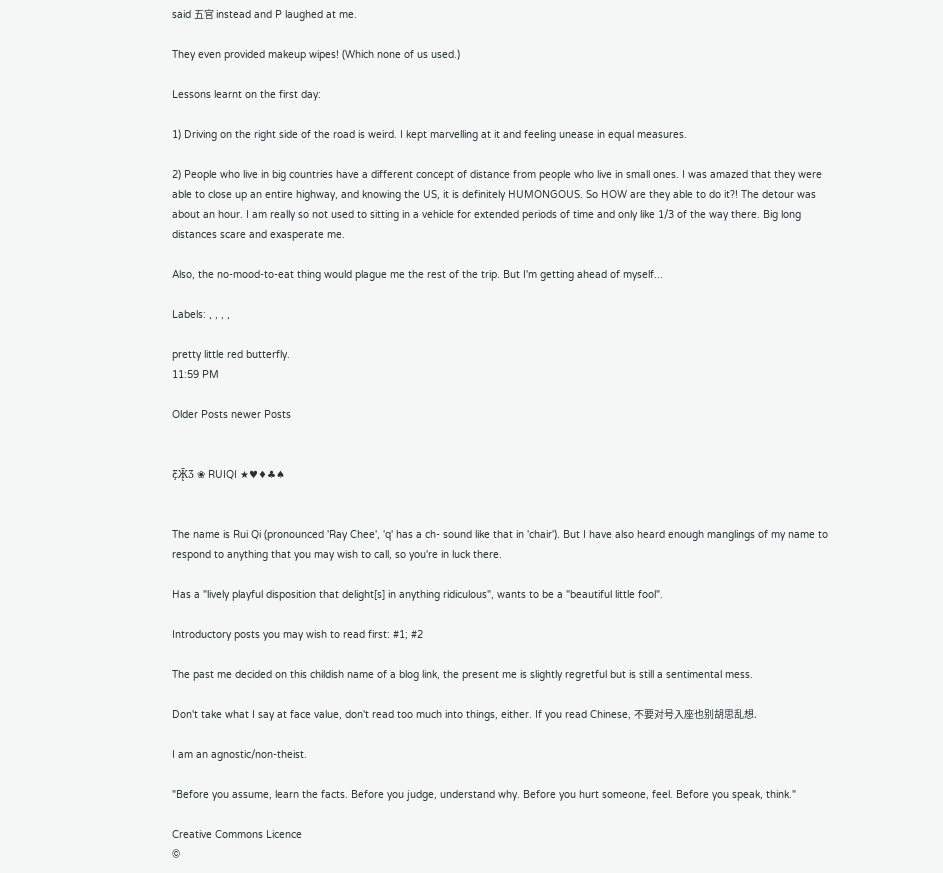said 五官 instead and P laughed at me.

They even provided makeup wipes! (Which none of us used.)

Lessons learnt on the first day:

1) Driving on the right side of the road is weird. I kept marvelling at it and feeling unease in equal measures.

2) People who live in big countries have a different concept of distance from people who live in small ones. I was amazed that they were able to close up an entire highway, and knowing the US, it is definitely HUMONGOUS. So HOW are they able to do it?! The detour was about an hour. I am really so not used to sitting in a vehicle for extended periods of time and only like 1/3 of the way there. Big long distances scare and exasperate me.

Also, the no-mood-to-eat thing would plague me the rest of the trip. But I'm getting ahead of myself...

Labels: , , , ,

pretty little red butterfly.
11:59 PM

Older Posts newer Posts


Ƹ̵̡Ӝ̵̨̄Ʒ ❀ RUIQI ★♥♦♣♠


The name is Rui Qi (pronounced 'Ray Chee', 'q' has a ch- sound like that in 'chair'). But I have also heard enough manglings of my name to respond to anything that you may wish to call, so you're in luck there.

Has a "lively playful disposition that delight[s] in anything ridiculous", wants to be a "beautiful little fool".

Introductory posts you may wish to read first: #1; #2

The past me decided on this childish name of a blog link, the present me is slightly regretful but is still a sentimental mess.

Don't take what I say at face value, don't read too much into things, either. If you read Chinese, 不要对号入座也别胡思乱想.

I am an agnostic/non-theist.

"Before you assume, learn the facts. Before you judge, understand why. Before you hurt someone, feel. Before you speak, think."

Creative Commons Licence
©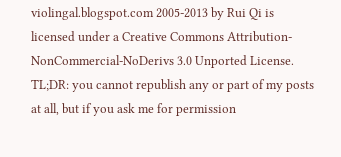violingal.blogspot.com 2005-2013 by Rui Qi is licensed under a Creative Commons Attribution-NonCommercial-NoDerivs 3.0 Unported License.
TL;DR: you cannot republish any or part of my posts at all, but if you ask me for permission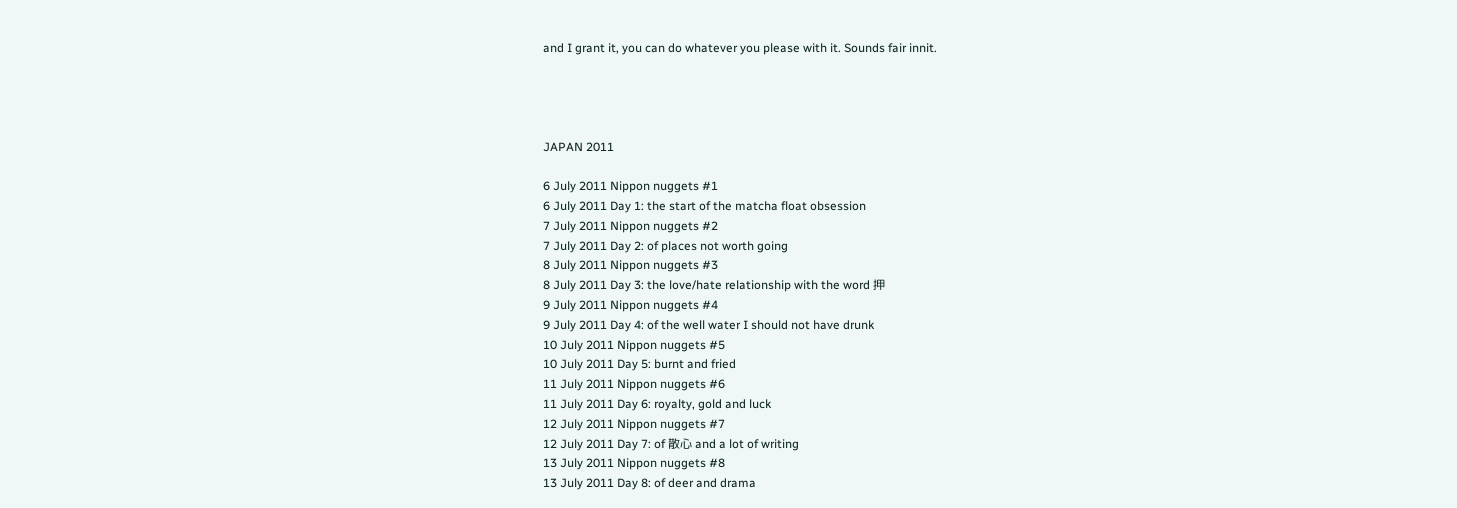and I grant it, you can do whatever you please with it. Sounds fair innit.




JAPAN 2011

6 July 2011 Nippon nuggets #1
6 July 2011 Day 1: the start of the matcha float obsession
7 July 2011 Nippon nuggets #2
7 July 2011 Day 2: of places not worth going
8 July 2011 Nippon nuggets #3
8 July 2011 Day 3: the love/hate relationship with the word 押
9 July 2011 Nippon nuggets #4
9 July 2011 Day 4: of the well water I should not have drunk
10 July 2011 Nippon nuggets #5
10 July 2011 Day 5: burnt and fried
11 July 2011 Nippon nuggets #6
11 July 2011 Day 6: royalty, gold and luck
12 July 2011 Nippon nuggets #7
12 July 2011 Day 7: of 散心 and a lot of writing
13 July 2011 Nippon nuggets #8
13 July 2011 Day 8: of deer and drama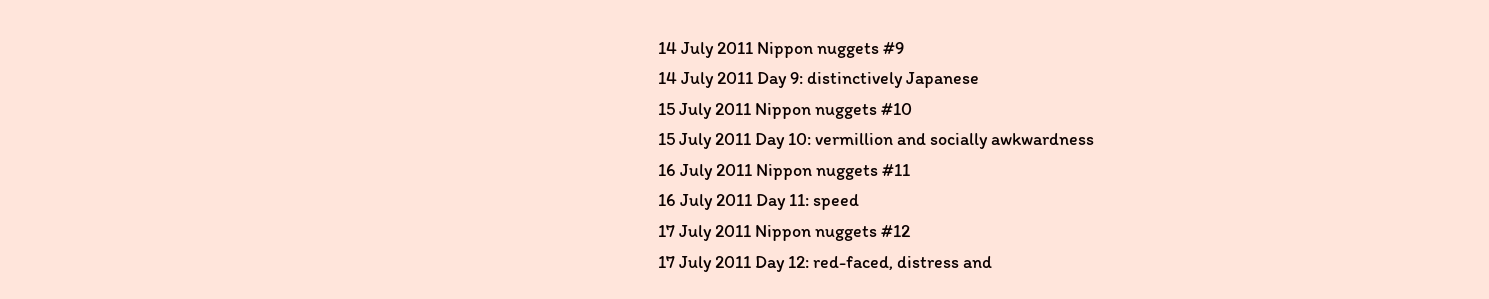14 July 2011 Nippon nuggets #9
14 July 2011 Day 9: distinctively Japanese
15 July 2011 Nippon nuggets #10
15 July 2011 Day 10: vermillion and socially awkwardness
16 July 2011 Nippon nuggets #11
16 July 2011 Day 11: speed
17 July 2011 Nippon nuggets #12
17 July 2011 Day 12: red-faced, distress and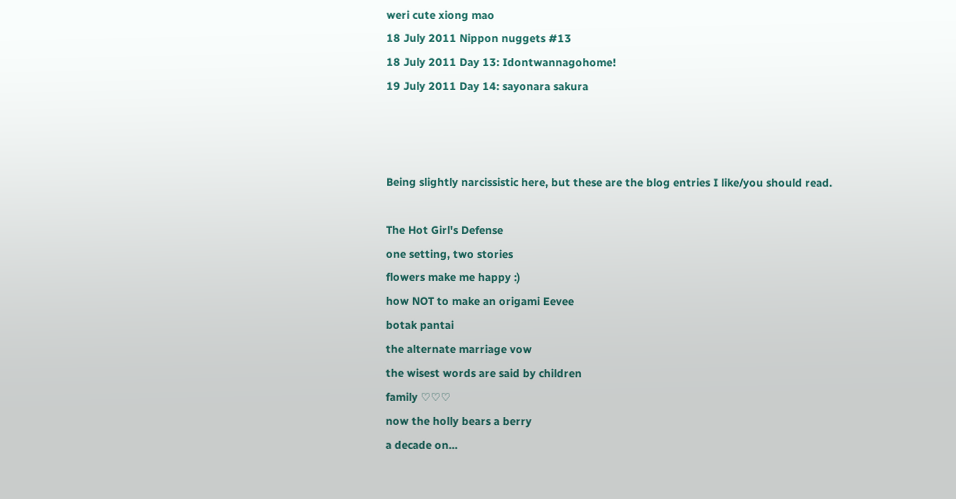weri cute xiong mao
18 July 2011 Nippon nuggets #13
18 July 2011 Day 13: Idontwannagohome!
19 July 2011 Day 14: sayonara sakura



Being slightly narcissistic here, but these are the blog entries I like/you should read.

The Hot Girl's Defense
one setting, two stories
flowers make me happy :)
how NOT to make an origami Eevee
botak pantai
the alternate marriage vow
the wisest words are said by children
family ♡♡♡
now the holly bears a berry
a decade on...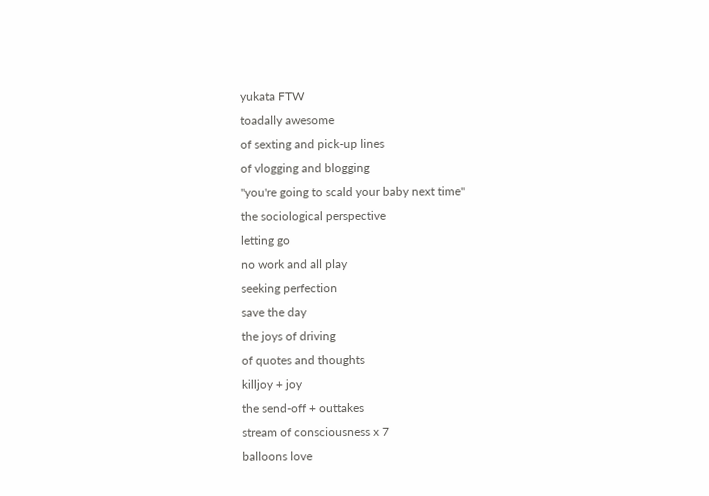yukata FTW
toadally awesome
of sexting and pick-up lines
of vlogging and blogging
"you're going to scald your baby next time"
the sociological perspective
letting go
no work and all play
seeking perfection
save the day
the joys of driving
of quotes and thoughts
killjoy + joy
the send-off + outtakes
stream of consciousness x 7
balloons love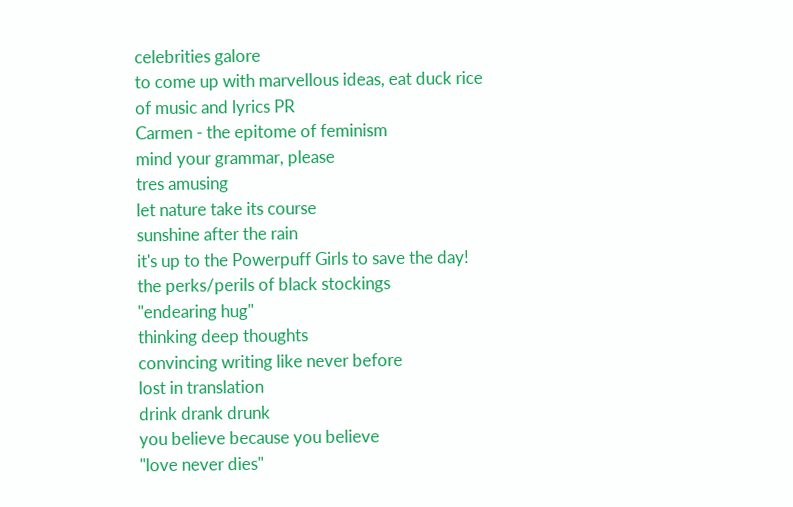celebrities galore
to come up with marvellous ideas, eat duck rice
of music and lyrics PR
Carmen - the epitome of feminism
mind your grammar, please
tres amusing
let nature take its course
sunshine after the rain
it's up to the Powerpuff Girls to save the day!
the perks/perils of black stockings
"endearing hug"
thinking deep thoughts
convincing writing like never before
lost in translation
drink drank drunk
you believe because you believe
"love never dies"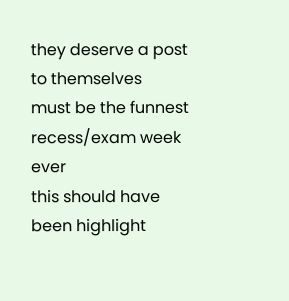they deserve a post to themselves
must be the funnest recess/exam week ever
this should have been highlight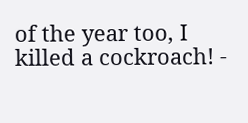of the year too, I killed a cockroach! -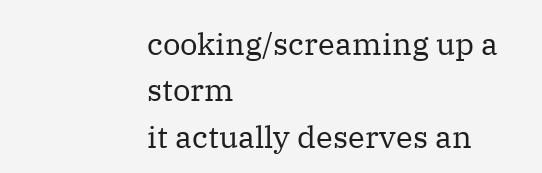cooking/screaming up a storm
it actually deserves an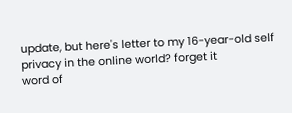update, but here's letter to my 16-year-old self
privacy in the online world? forget it
word of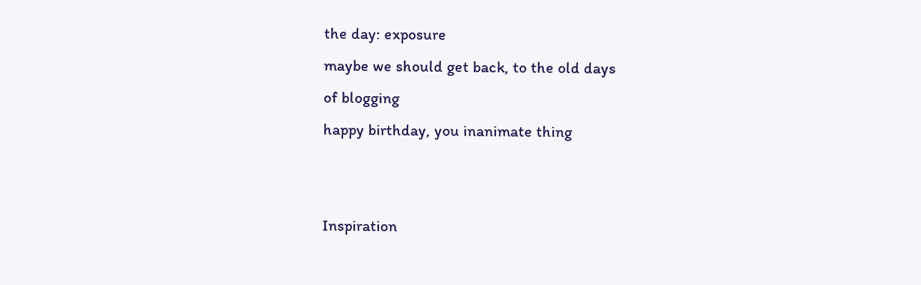the day: exposure
maybe we should get back, to the old days
of blogging
happy birthday, you inanimate thing


Inspiration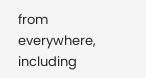from everywhere, including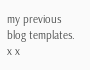my previous blog templates.
x x